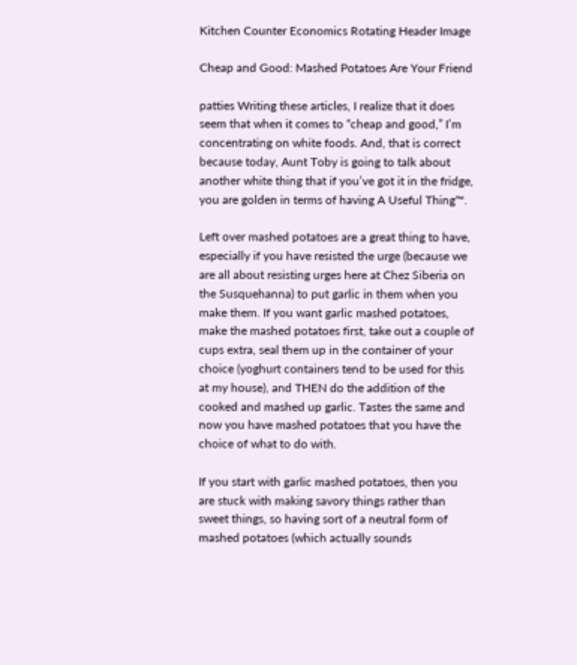Kitchen Counter Economics Rotating Header Image

Cheap and Good: Mashed Potatoes Are Your Friend

patties Writing these articles, I realize that it does seem that when it comes to “cheap and good,” I’m concentrating on white foods. And, that is correct because today, Aunt Toby is going to talk about another white thing that if you’ve got it in the fridge, you are golden in terms of having A Useful Thing™.

Left over mashed potatoes are a great thing to have, especially if you have resisted the urge (because we are all about resisting urges here at Chez Siberia on the Susquehanna) to put garlic in them when you make them. If you want garlic mashed potatoes, make the mashed potatoes first, take out a couple of cups extra, seal them up in the container of your choice (yoghurt containers tend to be used for this at my house), and THEN do the addition of the cooked and mashed up garlic. Tastes the same and now you have mashed potatoes that you have the choice of what to do with.

If you start with garlic mashed potatoes, then you are stuck with making savory things rather than sweet things, so having sort of a neutral form of mashed potatoes (which actually sounds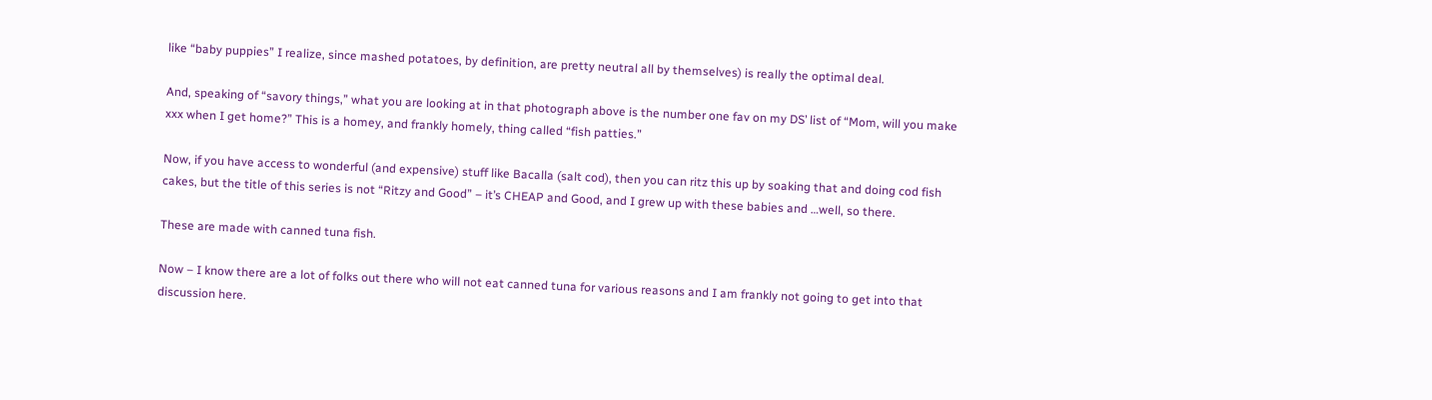like “baby puppies” I realize, since mashed potatoes, by definition, are pretty neutral all by themselves) is really the optimal deal.

And, speaking of “savory things,” what you are looking at in that photograph above is the number one fav on my DS’ list of “Mom, will you make xxx when I get home?” This is a homey, and frankly homely, thing called “fish patties.”

Now, if you have access to wonderful (and expensive) stuff like Bacalla (salt cod), then you can ritz this up by soaking that and doing cod fish cakes, but the title of this series is not “Ritzy and Good” – it’s CHEAP and Good, and I grew up with these babies and …well, so there.

These are made with canned tuna fish.

Now – I know there are a lot of folks out there who will not eat canned tuna for various reasons and I am frankly not going to get into that discussion here.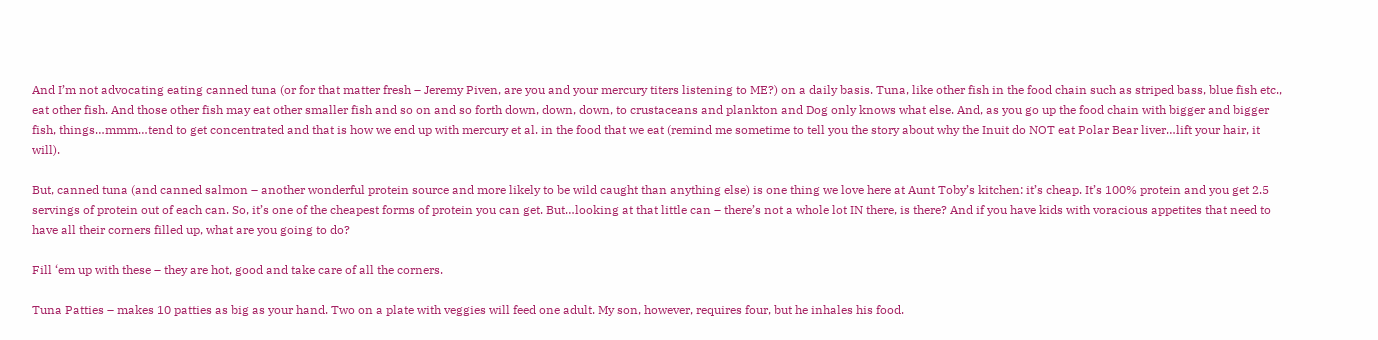And I’m not advocating eating canned tuna (or for that matter fresh – Jeremy Piven, are you and your mercury titers listening to ME?) on a daily basis. Tuna, like other fish in the food chain such as striped bass, blue fish etc., eat other fish. And those other fish may eat other smaller fish and so on and so forth down, down, down, to crustaceans and plankton and Dog only knows what else. And, as you go up the food chain with bigger and bigger fish, things…mmm…tend to get concentrated and that is how we end up with mercury et al. in the food that we eat (remind me sometime to tell you the story about why the Inuit do NOT eat Polar Bear liver…lift your hair, it will).

But, canned tuna (and canned salmon – another wonderful protein source and more likely to be wild caught than anything else) is one thing we love here at Aunt Toby’s kitchen: it’s cheap. It’s 100% protein and you get 2.5 servings of protein out of each can. So, it’s one of the cheapest forms of protein you can get. But…looking at that little can – there’s not a whole lot IN there, is there? And if you have kids with voracious appetites that need to have all their corners filled up, what are you going to do?

Fill ‘em up with these – they are hot, good and take care of all the corners.

Tuna Patties – makes 10 patties as big as your hand. Two on a plate with veggies will feed one adult. My son, however, requires four, but he inhales his food.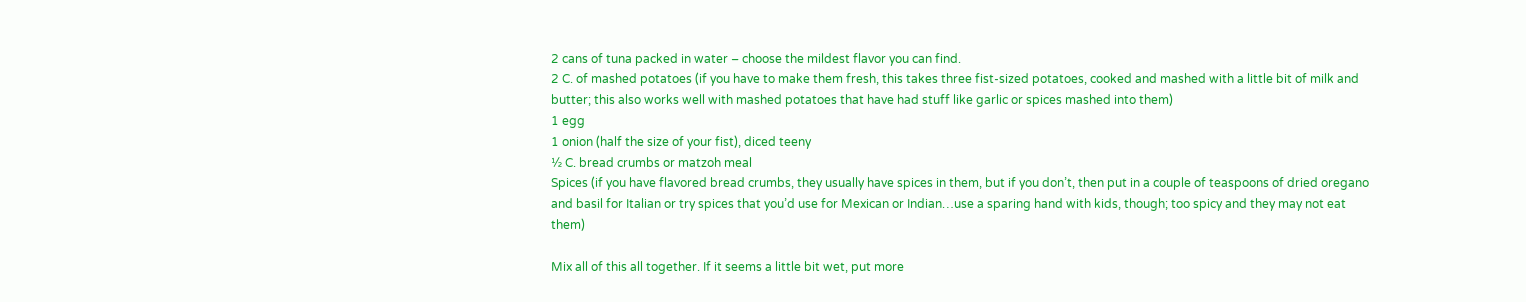2 cans of tuna packed in water – choose the mildest flavor you can find.
2 C. of mashed potatoes (if you have to make them fresh, this takes three fist-sized potatoes, cooked and mashed with a little bit of milk and butter; this also works well with mashed potatoes that have had stuff like garlic or spices mashed into them)
1 egg
1 onion (half the size of your fist), diced teeny
½ C. bread crumbs or matzoh meal
Spices (if you have flavored bread crumbs, they usually have spices in them, but if you don’t, then put in a couple of teaspoons of dried oregano and basil for Italian or try spices that you’d use for Mexican or Indian…use a sparing hand with kids, though; too spicy and they may not eat them)

Mix all of this all together. If it seems a little bit wet, put more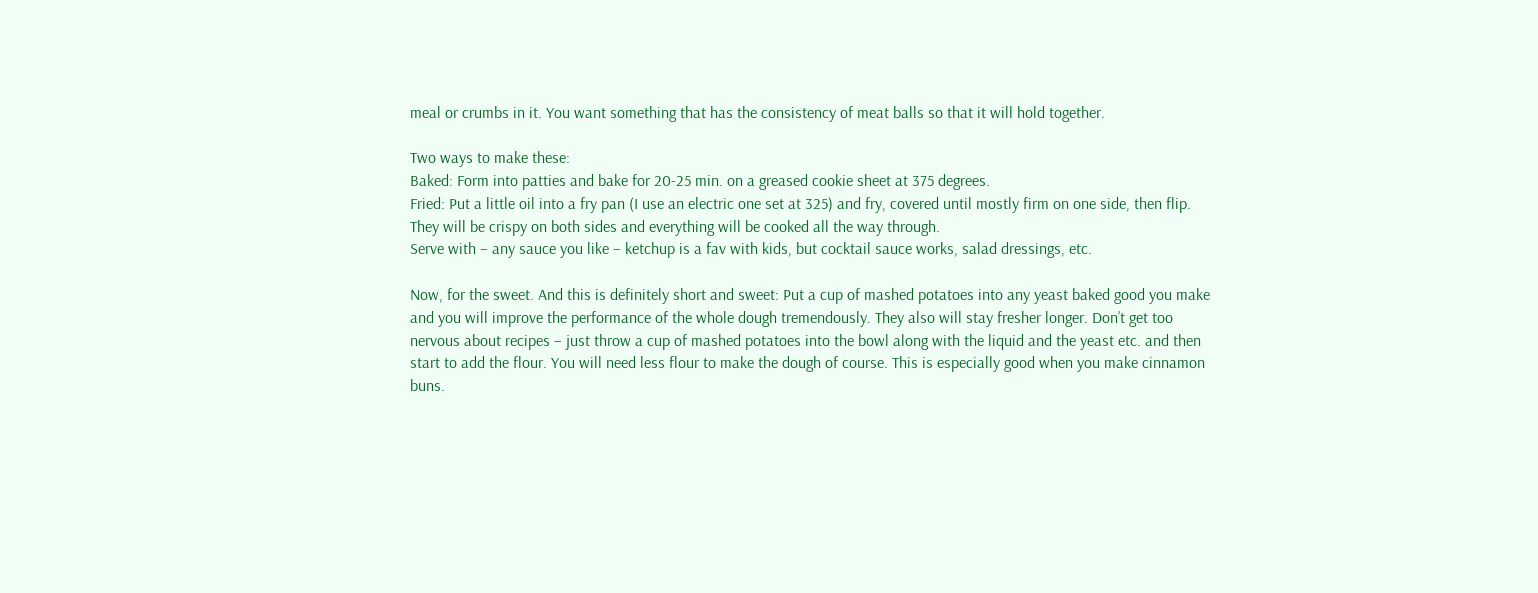meal or crumbs in it. You want something that has the consistency of meat balls so that it will hold together.

Two ways to make these:
Baked: Form into patties and bake for 20-25 min. on a greased cookie sheet at 375 degrees.
Fried: Put a little oil into a fry pan (I use an electric one set at 325) and fry, covered until mostly firm on one side, then flip. They will be crispy on both sides and everything will be cooked all the way through.
Serve with – any sauce you like – ketchup is a fav with kids, but cocktail sauce works, salad dressings, etc.

Now, for the sweet. And this is definitely short and sweet: Put a cup of mashed potatoes into any yeast baked good you make and you will improve the performance of the whole dough tremendously. They also will stay fresher longer. Don’t get too nervous about recipes – just throw a cup of mashed potatoes into the bowl along with the liquid and the yeast etc. and then start to add the flour. You will need less flour to make the dough of course. This is especially good when you make cinnamon buns.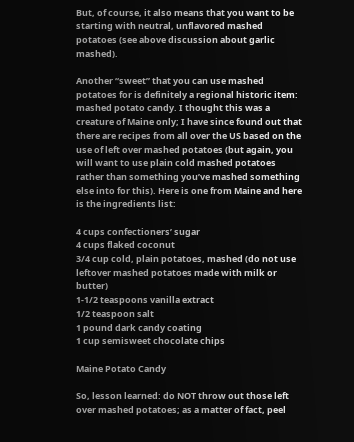But, of course, it also means that you want to be starting with neutral, unflavored mashed potatoes (see above discussion about garlic mashed).

Another “sweet” that you can use mashed potatoes for is definitely a regional historic item: mashed potato candy. I thought this was a creature of Maine only; I have since found out that there are recipes from all over the US based on the use of left over mashed potatoes (but again, you will want to use plain cold mashed potatoes rather than something you’ve mashed something else into for this). Here is one from Maine and here is the ingredients list:

4 cups confectioners’ sugar
4 cups flaked coconut
3/4 cup cold, plain potatoes, mashed (do not use leftover mashed potatoes made with milk or butter)
1-1/2 teaspoons vanilla extract
1/2 teaspoon salt
1 pound dark candy coating
1 cup semisweet chocolate chips

Maine Potato Candy

So, lesson learned: do NOT throw out those left over mashed potatoes; as a matter of fact, peel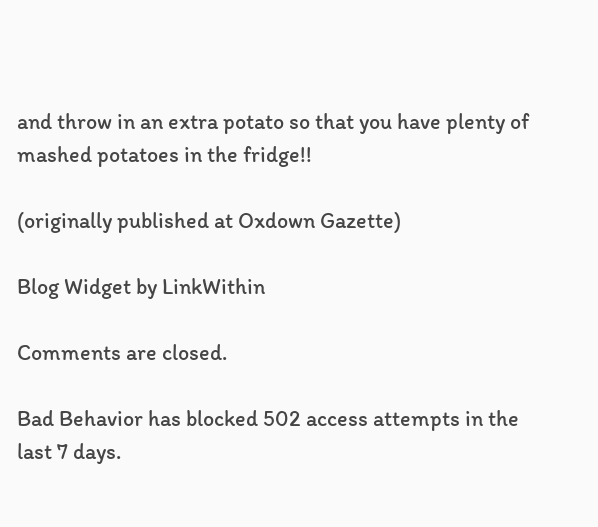and throw in an extra potato so that you have plenty of mashed potatoes in the fridge!!

(originally published at Oxdown Gazette)

Blog Widget by LinkWithin

Comments are closed.

Bad Behavior has blocked 502 access attempts in the last 7 days.